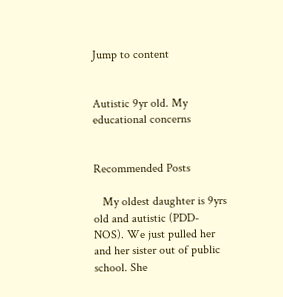Jump to content


Autistic 9yr old. My educational concerns


Recommended Posts

   My oldest daughter is 9yrs old and autistic (PDD-NOS). We just pulled her and her sister out of public school. She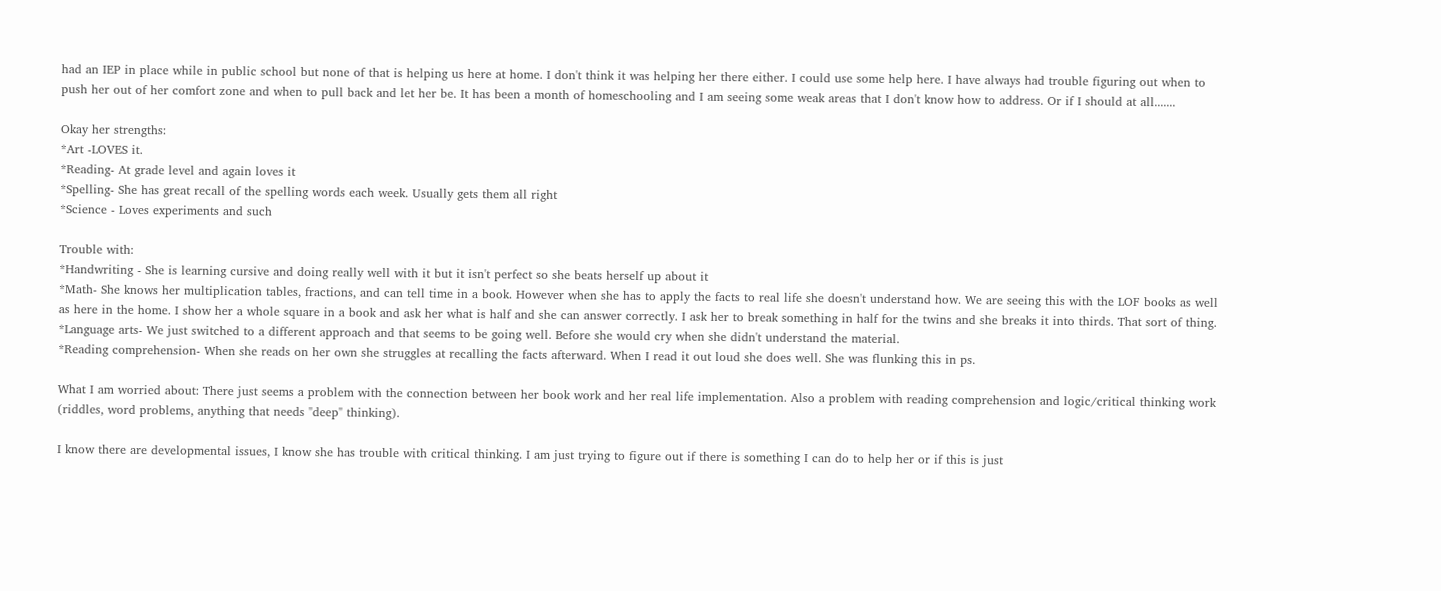had an IEP in place while in public school but none of that is helping us here at home. I don't think it was helping her there either. I could use some help here. I have always had trouble figuring out when to push her out of her comfort zone and when to pull back and let her be. It has been a month of homeschooling and I am seeing some weak areas that I don't know how to address. Or if I should at all.......

Okay her strengths:
*Art -LOVES it.
*Reading- At grade level and again loves it
*Spelling- She has great recall of the spelling words each week. Usually gets them all right
*Science - Loves experiments and such

Trouble with:
*Handwriting - She is learning cursive and doing really well with it but it isn't perfect so she beats herself up about it
*Math- She knows her multiplication tables, fractions, and can tell time in a book. However when she has to apply the facts to real life she doesn't understand how. We are seeing this with the LOF books as well as here in the home. I show her a whole square in a book and ask her what is half and she can answer correctly. I ask her to break something in half for the twins and she breaks it into thirds. That sort of thing.
*Language arts- We just switched to a different approach and that seems to be going well. Before she would cry when she didn't understand the material.
*Reading comprehension- When she reads on her own she struggles at recalling the facts afterward. When I read it out loud she does well. She was flunking this in ps.

What I am worried about: There just seems a problem with the connection between her book work and her real life implementation. Also a problem with reading comprehension and logic/critical thinking work (riddles, word problems, anything that needs "deep" thinking).

I know there are developmental issues, I know she has trouble with critical thinking. I am just trying to figure out if there is something I can do to help her or if this is just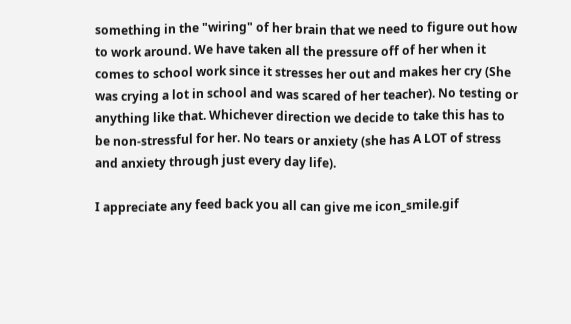something in the "wiring" of her brain that we need to figure out how to work around. We have taken all the pressure off of her when it comes to school work since it stresses her out and makes her cry (She was crying a lot in school and was scared of her teacher). No testing or anything like that. Whichever direction we decide to take this has to be non-stressful for her. No tears or anxiety (she has A LOT of stress and anxiety through just every day life).

I appreciate any feed back you all can give me icon_smile.gif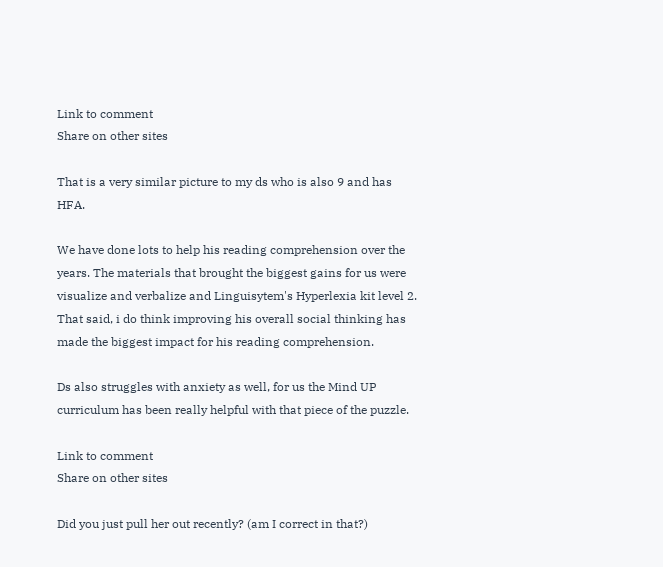Link to comment
Share on other sites

That is a very similar picture to my ds who is also 9 and has HFA.

We have done lots to help his reading comprehension over the years. The materials that brought the biggest gains for us were visualize and verbalize and Linguisytem's Hyperlexia kit level 2. That said, i do think improving his overall social thinking has made the biggest impact for his reading comprehension.

Ds also struggles with anxiety as well, for us the Mind UP curriculum has been really helpful with that piece of the puzzle.

Link to comment
Share on other sites

Did you just pull her out recently? (am I correct in that?)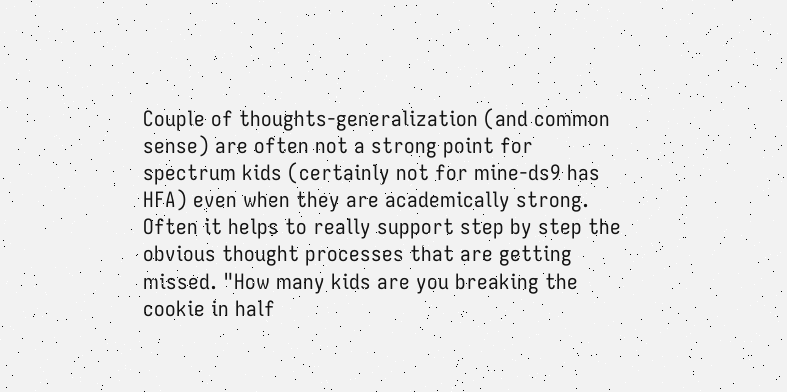Couple of thoughts-generalization (and common sense) are often not a strong point for spectrum kids (certainly not for mine-ds9 has HFA) even when they are academically strong. Often it helps to really support step by step the obvious thought processes that are getting missed. "How many kids are you breaking the cookie in half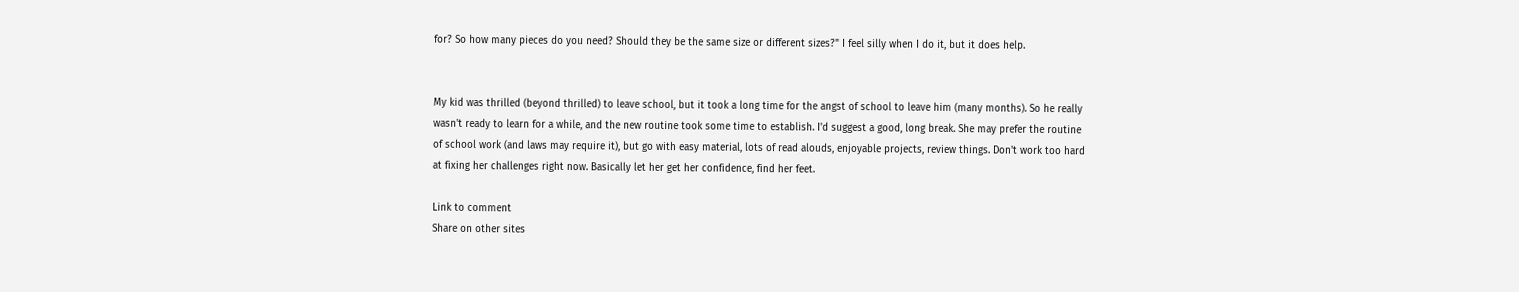for? So how many pieces do you need? Should they be the same size or different sizes?" I feel silly when I do it, but it does help.


My kid was thrilled (beyond thrilled) to leave school, but it took a long time for the angst of school to leave him (many months). So he really wasn't ready to learn for a while, and the new routine took some time to establish. I'd suggest a good, long break. She may prefer the routine of school work (and laws may require it), but go with easy material, lots of read alouds, enjoyable projects, review things. Don't work too hard at fixing her challenges right now. Basically let her get her confidence, find her feet.

Link to comment
Share on other sites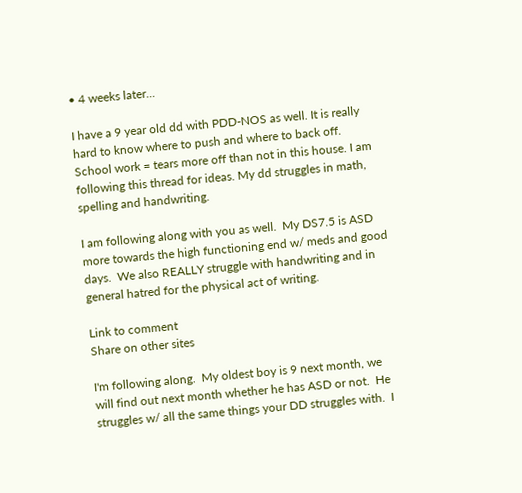• 4 weeks later...

I have a 9 year old dd with PDD-NOS as well. It is really hard to know where to push and where to back off. School work = tears more off than not in this house. I am following this thread for ideas. My dd struggles in math, spelling and handwriting.

I am following along with you as well.  My DS7.5 is ASD more towards the high functioning end w/ meds and good days.  We also REALLY struggle with handwriting and in general hatred for the physical act of writing.

Link to comment
Share on other sites

I'm following along.  My oldest boy is 9 next month, we will find out next month whether he has ASD or not.  He struggles w/ all the same things your DD struggles with.  I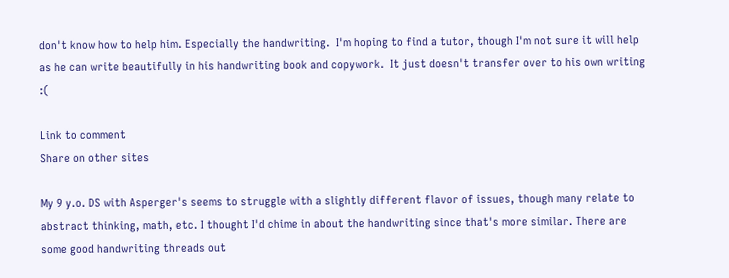don't know how to help him. Especially the handwriting.  I'm hoping to find a tutor, though I'm not sure it will help as he can write beautifully in his handwriting book and copywork.  It just doesn't transfer over to his own writing :(

Link to comment
Share on other sites

My 9 y.o. DS with Asperger's seems to struggle with a slightly different flavor of issues, though many relate to abstract thinking, math, etc. I thought I'd chime in about the handwriting since that's more similar. There are some good handwriting threads out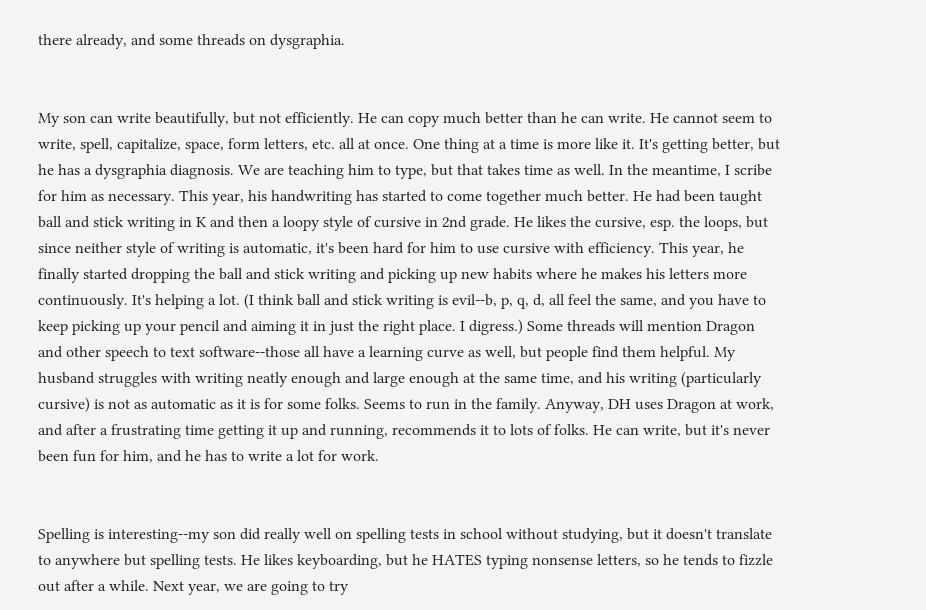there already, and some threads on dysgraphia.


My son can write beautifully, but not efficiently. He can copy much better than he can write. He cannot seem to write, spell, capitalize, space, form letters, etc. all at once. One thing at a time is more like it. It's getting better, but he has a dysgraphia diagnosis. We are teaching him to type, but that takes time as well. In the meantime, I scribe for him as necessary. This year, his handwriting has started to come together much better. He had been taught ball and stick writing in K and then a loopy style of cursive in 2nd grade. He likes the cursive, esp. the loops, but since neither style of writing is automatic, it's been hard for him to use cursive with efficiency. This year, he finally started dropping the ball and stick writing and picking up new habits where he makes his letters more continuously. It's helping a lot. (I think ball and stick writing is evil--b, p, q, d, all feel the same, and you have to keep picking up your pencil and aiming it in just the right place. I digress.) Some threads will mention Dragon and other speech to text software--those all have a learning curve as well, but people find them helpful. My husband struggles with writing neatly enough and large enough at the same time, and his writing (particularly cursive) is not as automatic as it is for some folks. Seems to run in the family. Anyway, DH uses Dragon at work, and after a frustrating time getting it up and running, recommends it to lots of folks. He can write, but it's never been fun for him, and he has to write a lot for work.


Spelling is interesting--my son did really well on spelling tests in school without studying, but it doesn't translate to anywhere but spelling tests. He likes keyboarding, but he HATES typing nonsense letters, so he tends to fizzle out after a while. Next year, we are going to try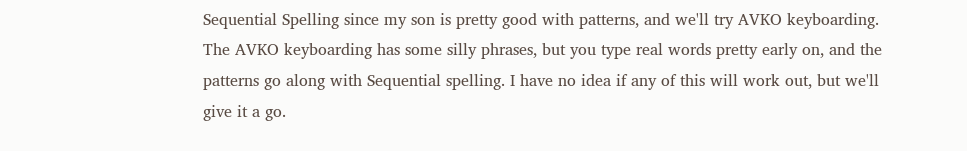Sequential Spelling since my son is pretty good with patterns, and we'll try AVKO keyboarding. The AVKO keyboarding has some silly phrases, but you type real words pretty early on, and the patterns go along with Sequential spelling. I have no idea if any of this will work out, but we'll give it a go.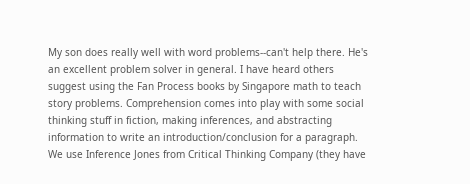My son does really well with word problems--can't help there. He's an excellent problem solver in general. I have heard others suggest using the Fan Process books by Singapore math to teach story problems. Comprehension comes into play with some social thinking stuff in fiction, making inferences, and abstracting information to write an introduction/conclusion for a paragraph. We use Inference Jones from Critical Thinking Company (they have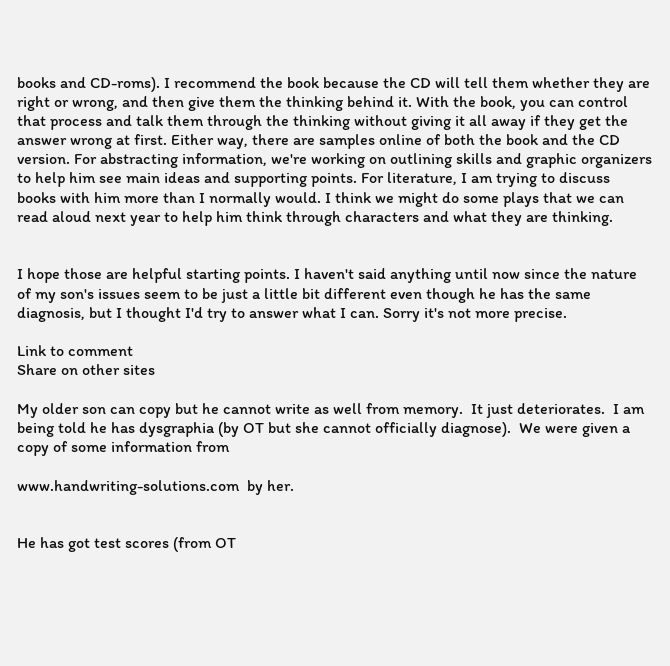books and CD-roms). I recommend the book because the CD will tell them whether they are right or wrong, and then give them the thinking behind it. With the book, you can control that process and talk them through the thinking without giving it all away if they get the answer wrong at first. Either way, there are samples online of both the book and the CD version. For abstracting information, we're working on outlining skills and graphic organizers to help him see main ideas and supporting points. For literature, I am trying to discuss books with him more than I normally would. I think we might do some plays that we can read aloud next year to help him think through characters and what they are thinking.


I hope those are helpful starting points. I haven't said anything until now since the nature of my son's issues seem to be just a little bit different even though he has the same diagnosis, but I thought I'd try to answer what I can. Sorry it's not more precise.

Link to comment
Share on other sites

My older son can copy but he cannot write as well from memory.  It just deteriorates.  I am being told he has dysgraphia (by OT but she cannot officially diagnose).  We were given a copy of some information from

www.handwriting-solutions.com  by her.


He has got test scores (from OT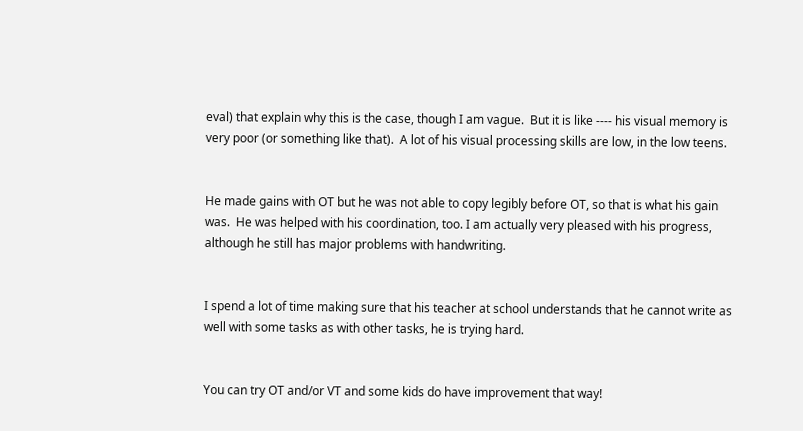eval) that explain why this is the case, though I am vague.  But it is like ---- his visual memory is very poor (or something like that).  A lot of his visual processing skills are low, in the low teens.


He made gains with OT but he was not able to copy legibly before OT, so that is what his gain was.  He was helped with his coordination, too. I am actually very pleased with his progress, although he still has major problems with handwriting.


I spend a lot of time making sure that his teacher at school understands that he cannot write as well with some tasks as with other tasks, he is trying hard.


You can try OT and/or VT and some kids do have improvement that way!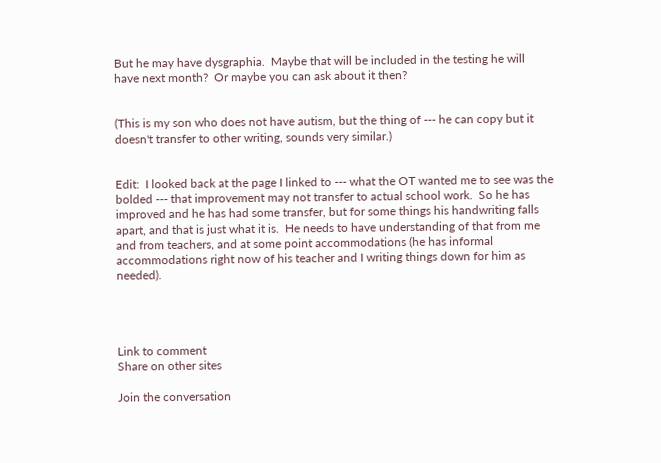But he may have dysgraphia.  Maybe that will be included in the testing he will have next month?  Or maybe you can ask about it then?


(This is my son who does not have autism, but the thing of --- he can copy but it doesn't transfer to other writing, sounds very similar.)


Edit:  I looked back at the page I linked to --- what the OT wanted me to see was the bolded --- that improvement may not transfer to actual school work.  So he has improved and he has had some transfer, but for some things his handwriting falls apart, and that is just what it is.  He needs to have understanding of that from me and from teachers, and at some point accommodations (he has informal accommodations right now of his teacher and I writing things down for him as needed).




Link to comment
Share on other sites

Join the conversation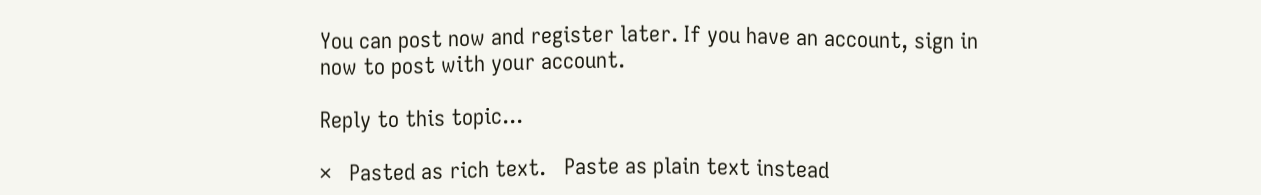You can post now and register later. If you have an account, sign in now to post with your account.

Reply to this topic...

×   Pasted as rich text.   Paste as plain text instead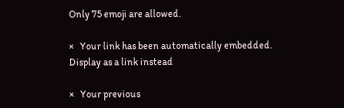Only 75 emoji are allowed.

×   Your link has been automatically embedded.   Display as a link instead

×   Your previous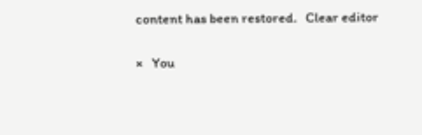content has been restored.   Clear editor

×   You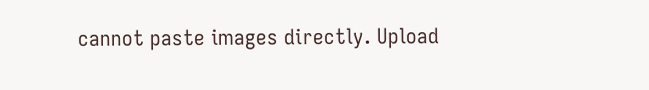cannot paste images directly. Upload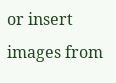or insert images from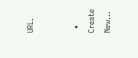URL.


  • Create New...